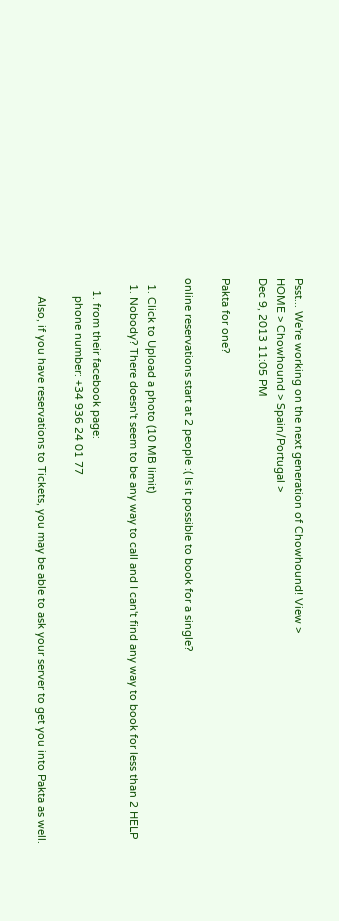Psst... We're working on the next generation of Chowhound! View >
HOME > Chowhound > Spain/Portugal >
Dec 9, 2013 11:05 PM

Pakta for one?

online reservations start at 2 people :( Is it possible to book for a single?

  1. Click to Upload a photo (10 MB limit)
  1. Nobody? There doesn't seem to be any way to call and I can't find any way to book for less than 2 HELP

    1. from their facebook page:
      phone number: +34 936 24 01 77

      Also, if you have reservations to Tickets, you may be able to ask your server to get you into Pakta as well.